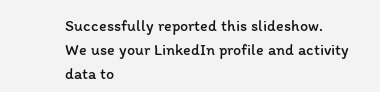Successfully reported this slideshow.
We use your LinkedIn profile and activity data to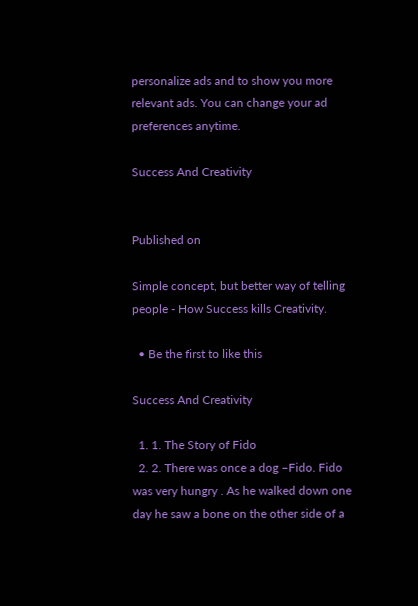personalize ads and to show you more relevant ads. You can change your ad preferences anytime.

Success And Creativity


Published on

Simple concept, but better way of telling people - How Success kills Creativity.

  • Be the first to like this

Success And Creativity

  1. 1. The Story of Fido
  2. 2. There was once a dog –Fido. Fido was very hungry . As he walked down one day he saw a bone on the other side of a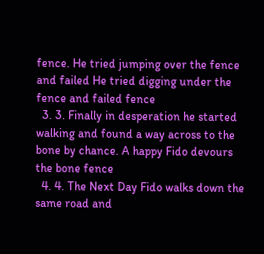fence. He tried jumping over the fence and failed He tried digging under the fence and failed fence
  3. 3. Finally in desperation he started walking and found a way across to the bone by chance. A happy Fido devours the bone fence
  4. 4. The Next Day Fido walks down the same road and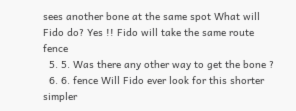sees another bone at the same spot What will Fido do? Yes !! Fido will take the same route fence
  5. 5. Was there any other way to get the bone ?
  6. 6. fence Will Fido ever look for this shorter simpler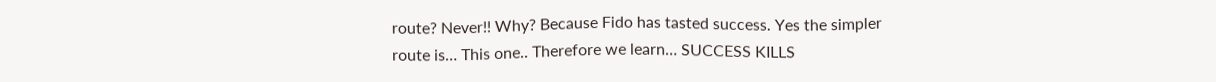route? Never!! Why? Because Fido has tasted success. Yes the simpler route is… This one.. Therefore we learn… SUCCESS KILLS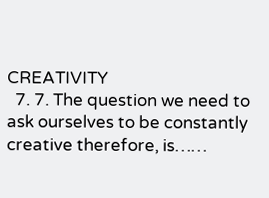CREATIVITY
  7. 7. The question we need to ask ourselves to be constantly creative therefore, is……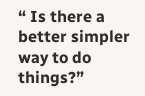“ Is there a better simpler way to do things?”